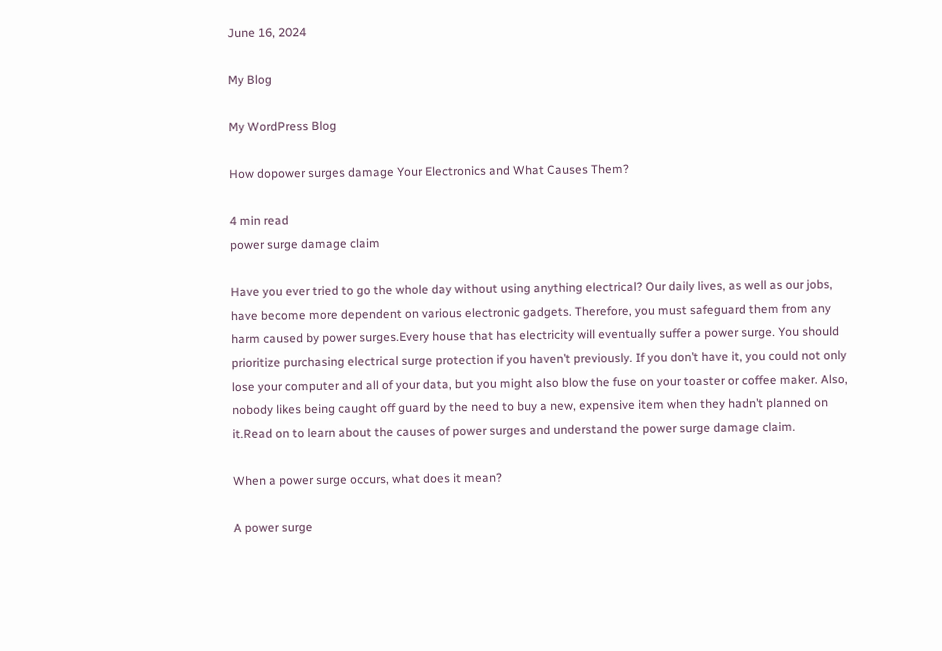June 16, 2024

My Blog

My WordPress Blog

How dopower surges damage Your Electronics and What Causes Them?

4 min read
power surge damage claim

Have you ever tried to go the whole day without using anything electrical? Our daily lives, as well as our jobs, have become more dependent on various electronic gadgets. Therefore, you must safeguard them from any harm caused by power surges.Every house that has electricity will eventually suffer a power surge. You should prioritize purchasing electrical surge protection if you haven’t previously. If you don’t have it, you could not only lose your computer and all of your data, but you might also blow the fuse on your toaster or coffee maker. Also, nobody likes being caught off guard by the need to buy a new, expensive item when they hadn’t planned on it.Read on to learn about the causes of power surges and understand the power surge damage claim.

When a power surge occurs, what does it mean?

A power surge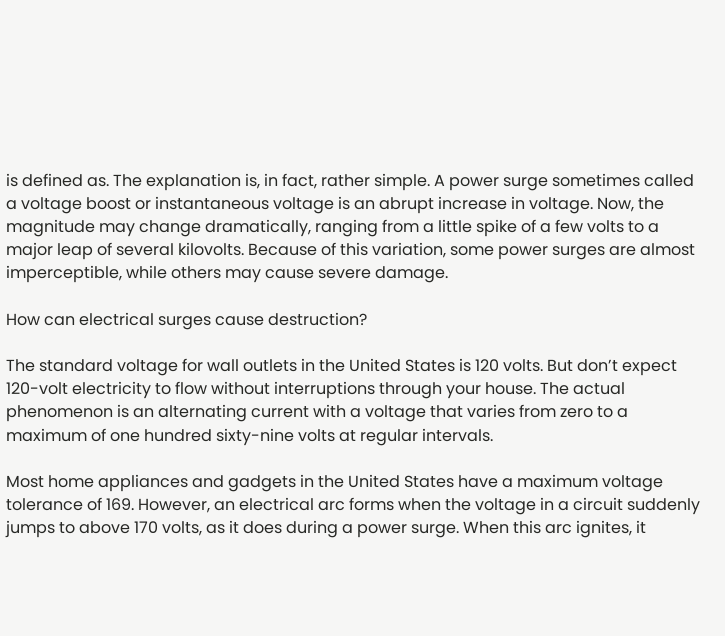is defined as. The explanation is, in fact, rather simple. A power surge sometimes called a voltage boost or instantaneous voltage is an abrupt increase in voltage. Now, the magnitude may change dramatically, ranging from a little spike of a few volts to a major leap of several kilovolts. Because of this variation, some power surges are almost imperceptible, while others may cause severe damage.

How can electrical surges cause destruction?

The standard voltage for wall outlets in the United States is 120 volts. But don’t expect 120-volt electricity to flow without interruptions through your house. The actual phenomenon is an alternating current with a voltage that varies from zero to a maximum of one hundred sixty-nine volts at regular intervals.

Most home appliances and gadgets in the United States have a maximum voltage tolerance of 169. However, an electrical arc forms when the voltage in a circuit suddenly jumps to above 170 volts, as it does during a power surge. When this arc ignites, it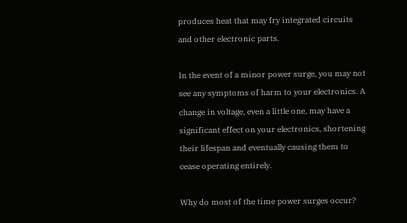produces heat that may fry integrated circuits and other electronic parts.

In the event of a minor power surge, you may not see any symptoms of harm to your electronics. A change in voltage, even a little one, may have a significant effect on your electronics, shortening their lifespan and eventually causing them to cease operating entirely.

Why do most of the time power surges occur?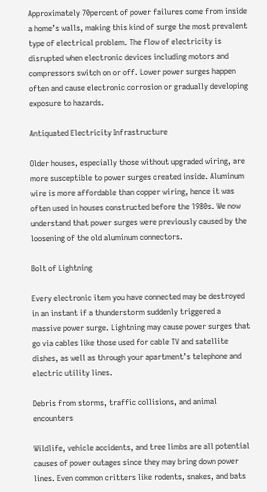Approximately 70percent of power failures come from inside a home’s walls, making this kind of surge the most prevalent type of electrical problem. The flow of electricity is disrupted when electronic devices including motors and compressors switch on or off. Lower power surges happen often and cause electronic corrosion or gradually developing exposure to hazards.

Antiquated Electricity Infrastructure

Older houses, especially those without upgraded wiring, are more susceptible to power surges created inside. Aluminum wire is more affordable than copper wiring, hence it was often used in houses constructed before the 1980s. We now understand that power surges were previously caused by the loosening of the old aluminum connectors.

Bolt of Lightning

Every electronic item you have connected may be destroyed in an instant if a thunderstorm suddenly triggered a massive power surge. Lightning may cause power surges that go via cables like those used for cable TV and satellite dishes, as well as through your apartment’s telephone and electric utility lines.

Debris from storms, traffic collisions, and animal encounters

Wildlife, vehicle accidents, and tree limbs are all potential causes of power outages since they may bring down power lines. Even common critters like rodents, snakes, and bats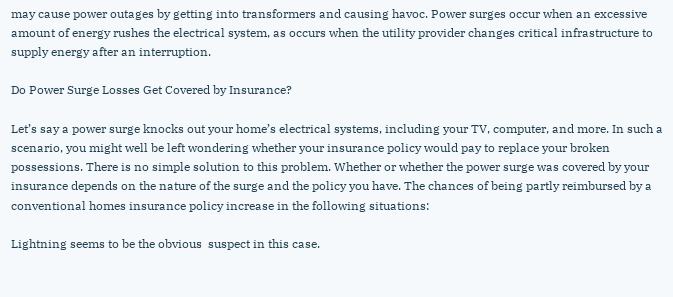may cause power outages by getting into transformers and causing havoc. Power surges occur when an excessive amount of energy rushes the electrical system, as occurs when the utility provider changes critical infrastructure to supply energy after an interruption.

Do Power Surge Losses Get Covered by Insurance?

Let’s say a power surge knocks out your home’s electrical systems, including your TV, computer, and more. In such a scenario, you might well be left wondering whether your insurance policy would pay to replace your broken possessions. There is no simple solution to this problem. Whether or whether the power surge was covered by your insurance depends on the nature of the surge and the policy you have. The chances of being partly reimbursed by a conventional homes insurance policy increase in the following situations:

Lightning seems to be the obvious  suspect in this case.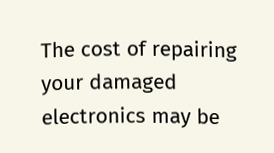The cost of repairing your damaged electronics may be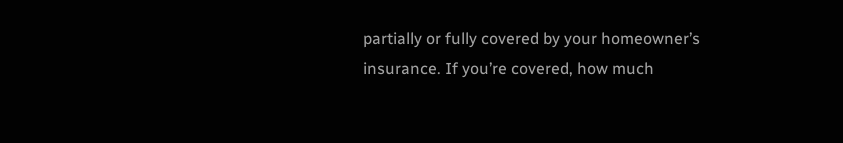partially or fully covered by your homeowner’s insurance. If you’re covered, how much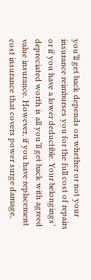you’ll get back depends on whether or not your insurance reimburses you for the full cost of repairs or if you have a lower deductible. Your belongings’ depreciated worth is all you’ll get back with agreed value insurance. However, if you have replacement cost insurance that covers power surge damage,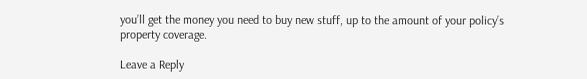you’ll get the money you need to buy new stuff, up to the amount of your policy’s property coverage.

Leave a Reply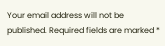Your email address will not be published. Required fields are marked *